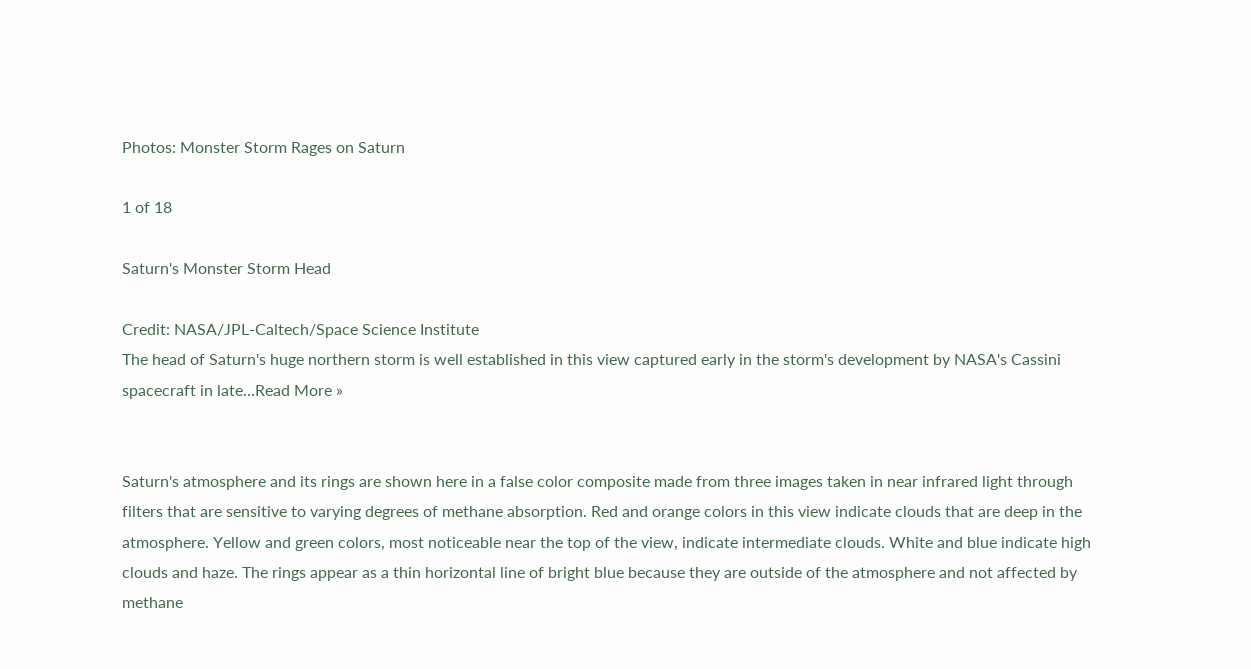Photos: Monster Storm Rages on Saturn

1 of 18

Saturn's Monster Storm Head

Credit: NASA/JPL-Caltech/Space Science Institute
The head of Saturn's huge northern storm is well established in this view captured early in the storm's development by NASA's Cassini spacecraft in late…Read More »


Saturn's atmosphere and its rings are shown here in a false color composite made from three images taken in near infrared light through filters that are sensitive to varying degrees of methane absorption. Red and orange colors in this view indicate clouds that are deep in the atmosphere. Yellow and green colors, most noticeable near the top of the view, indicate intermediate clouds. White and blue indicate high clouds and haze. The rings appear as a thin horizontal line of bright blue because they are outside of the atmosphere and not affected by methane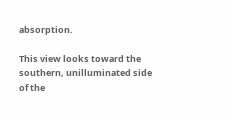absorption.

This view looks toward the southern, unilluminated side of the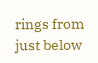rings from just below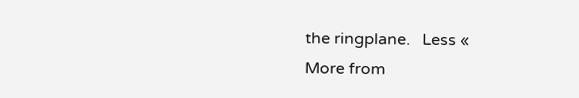the ringplane.   Less «
More from